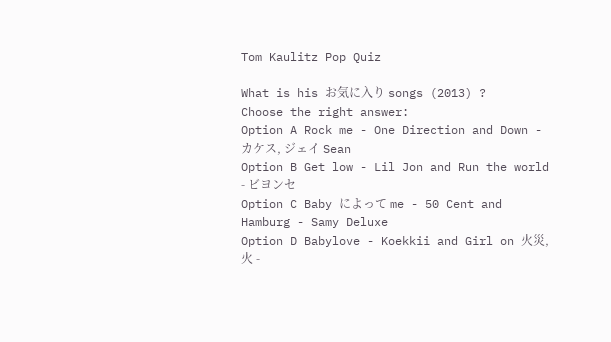Tom Kaulitz Pop Quiz

What is his お気に入り songs (2013) ?
Choose the right answer:
Option A Rock me - One Direction and Down - カケス, ジェイ Sean
Option B Get low - Lil Jon and Run the world - ビヨンセ
Option C Baby によって me - 50 Cent and Hamburg - Samy Deluxe
Option D Babylove - Koekkii and Girl on 火災, 火 -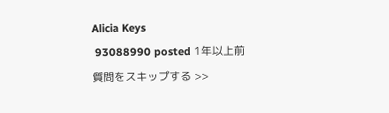Alicia Keys
 93088990 posted 1年以上前
質問をスキップする >>